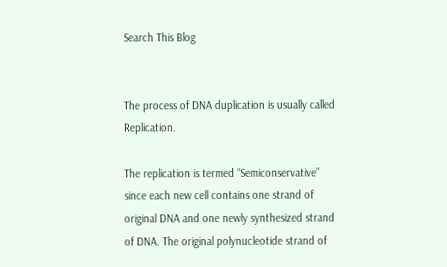Search This Blog


The process of DNA duplication is usually called Replication.

The replication is termed “Semiconservative” since each new cell contains one strand of original DNA and one newly synthesized strand of DNA. The original polynucleotide strand of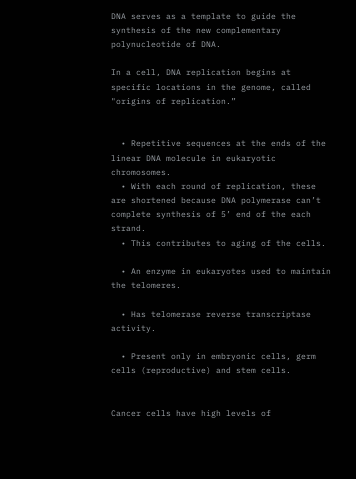DNA serves as a template to guide the synthesis of the new complementary polynucleotide of DNA.

In a cell, DNA replication begins at specific locations in the genome, called "origins of replication.”


  • Repetitive sequences at the ends of the linear DNA molecule in eukaryotic chromosomes.
  • With each round of replication, these are shortened because DNA polymerase can’t complete synthesis of 5’ end of the each strand.
  • This contributes to aging of the cells.

  • An enzyme in eukaryotes used to maintain the telomeres.

  • Has telomerase reverse transcriptase activity.

  • Present only in embryonic cells, germ cells (reproductive) and stem cells.


Cancer cells have high levels of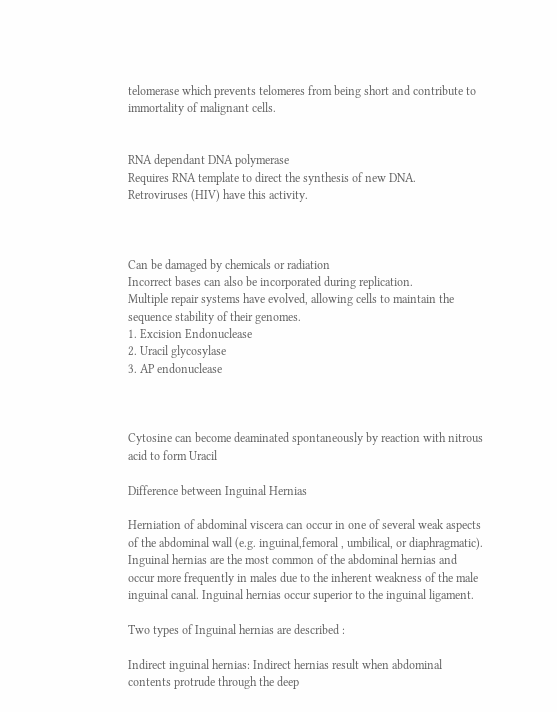telomerase which prevents telomeres from being short and contribute to immortality of malignant cells.


RNA dependant DNA polymerase
Requires RNA template to direct the synthesis of new DNA.
Retroviruses (HIV) have this activity.



Can be damaged by chemicals or radiation
Incorrect bases can also be incorporated during replication.
Multiple repair systems have evolved, allowing cells to maintain the sequence stability of their genomes.
1. Excision Endonuclease
2. Uracil glycosylase
3. AP endonuclease



Cytosine can become deaminated spontaneously by reaction with nitrous acid to form Uracil

Difference between Inguinal Hernias

Herniation of abdominal viscera can occur in one of several weak aspects of the abdominal wall (e.g. inguinal,femoral , umbilical, or diaphragmatic). Inguinal hernias are the most common of the abdominal hernias and occur more frequently in males due to the inherent weakness of the male inguinal canal. Inguinal hernias occur superior to the inguinal ligament.

Two types of Inguinal hernias are described :

Indirect inguinal hernias: Indirect hernias result when abdominal contents protrude through the deep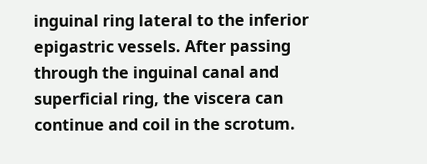inguinal ring lateral to the inferior epigastric vessels. After passing through the inguinal canal and superficial ring, the viscera can  continue and coil in the scrotum.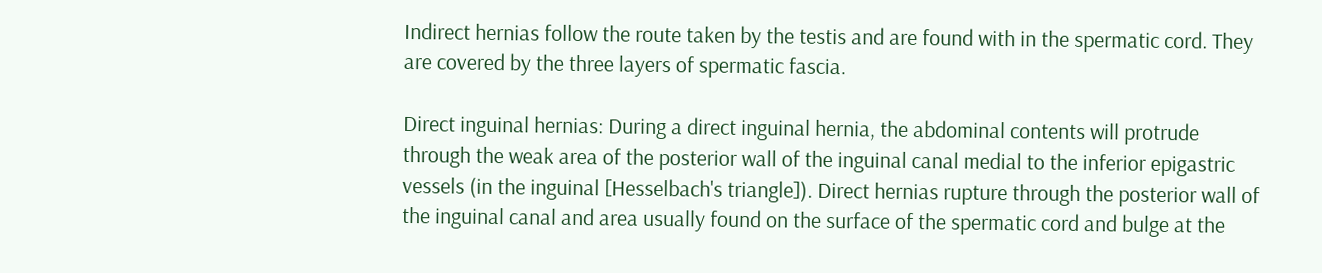Indirect hernias follow the route taken by the testis and are found with in the spermatic cord. They are covered by the three layers of spermatic fascia.

Direct inguinal hernias: During a direct inguinal hernia, the abdominal contents will protrude through the weak area of the posterior wall of the inguinal canal medial to the inferior epigastric vessels (in the inguinal [Hesselbach's triangle]). Direct hernias rupture through the posterior wall of the inguinal canal and area usually found on the surface of the spermatic cord and bulge at the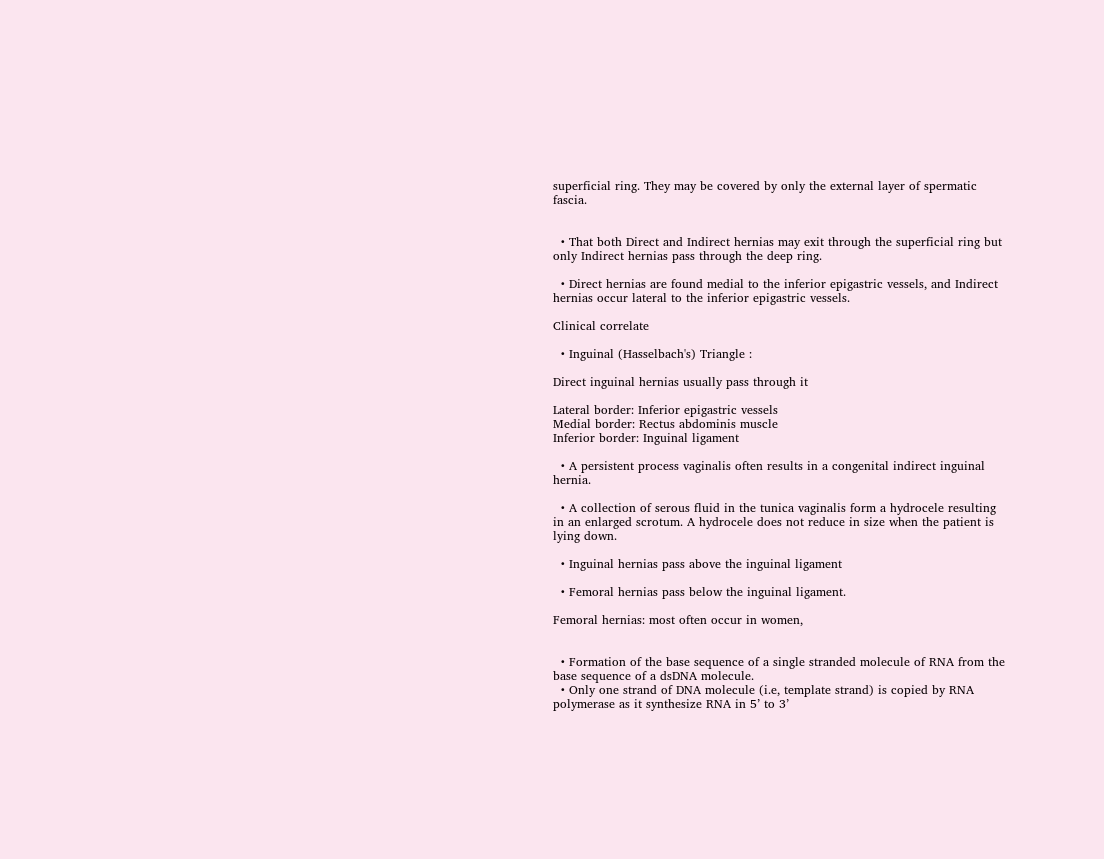superficial ring. They may be covered by only the external layer of spermatic fascia.


  • That both Direct and Indirect hernias may exit through the superficial ring but only Indirect hernias pass through the deep ring.

  • Direct hernias are found medial to the inferior epigastric vessels, and Indirect hernias occur lateral to the inferior epigastric vessels.

Clinical correlate

  • Inguinal (Hasselbach's) Triangle :

Direct inguinal hernias usually pass through it

Lateral border: Inferior epigastric vessels
Medial border: Rectus abdominis muscle
Inferior border: Inguinal ligament

  • A persistent process vaginalis often results in a congenital indirect inguinal hernia.

  • A collection of serous fluid in the tunica vaginalis form a hydrocele resulting in an enlarged scrotum. A hydrocele does not reduce in size when the patient is lying down.

  • Inguinal hernias pass above the inguinal ligament

  • Femoral hernias pass below the inguinal ligament.

Femoral hernias: most often occur in women,


  • Formation of the base sequence of a single stranded molecule of RNA from the base sequence of a dsDNA molecule.
  • Only one strand of DNA molecule (i.e, template strand) is copied by RNA polymerase as it synthesize RNA in 5’ to 3’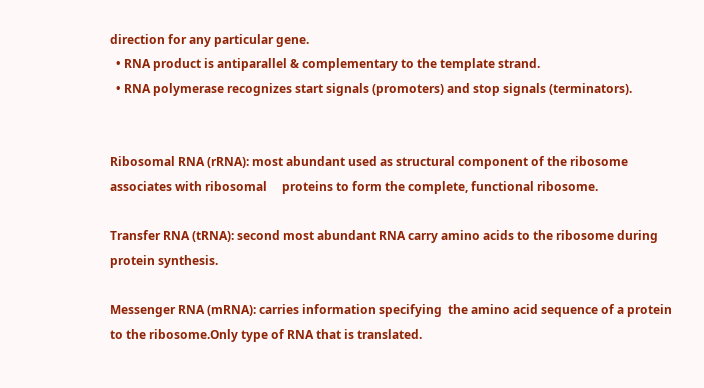direction for any particular gene.
  • RNA product is antiparallel & complementary to the template strand.
  • RNA polymerase recognizes start signals (promoters) and stop signals (terminators).


Ribosomal RNA (rRNA): most abundant used as structural component of the ribosome associates with ribosomal     proteins to form the complete, functional ribosome.

Transfer RNA (tRNA): second most abundant RNA carry amino acids to the ribosome during protein synthesis.

Messenger RNA (mRNA): carries information specifying  the amino acid sequence of a protein to the ribosome.Only type of RNA that is translated.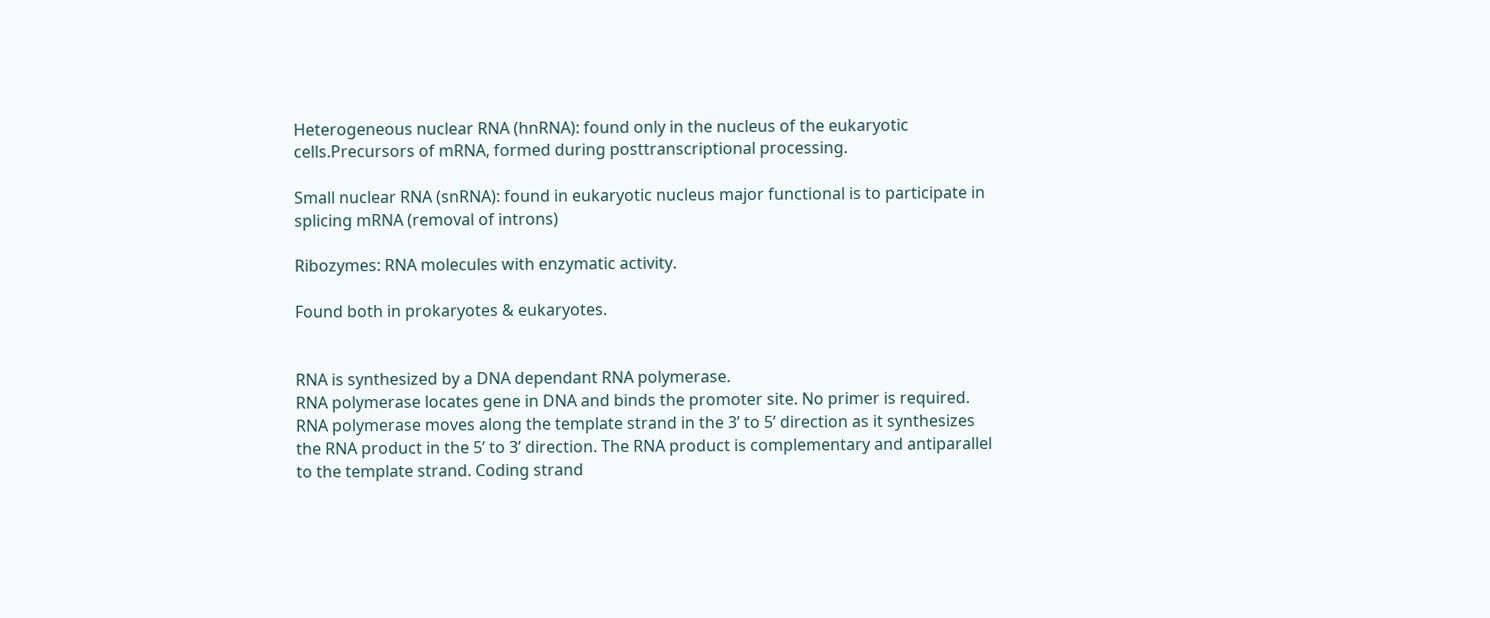Heterogeneous nuclear RNA (hnRNA): found only in the nucleus of the eukaryotic cells.Precursors of mRNA, formed during posttranscriptional processing.

Small nuclear RNA (snRNA): found in eukaryotic nucleus major functional is to participate in splicing mRNA (removal of introns)

Ribozymes: RNA molecules with enzymatic activity.

Found both in prokaryotes & eukaryotes.


RNA is synthesized by a DNA dependant RNA polymerase.
RNA polymerase locates gene in DNA and binds the promoter site. No primer is required.
RNA polymerase moves along the template strand in the 3’ to 5’ direction as it synthesizes the RNA product in the 5’ to 3’ direction. The RNA product is complementary and antiparallel to the template strand. Coding strand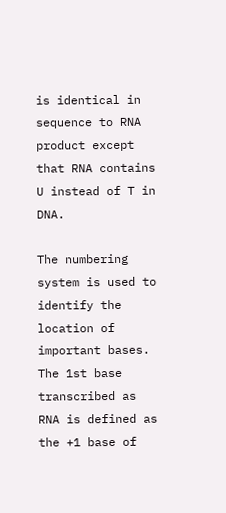is identical in sequence to RNA product except that RNA contains U instead of T in DNA.

The numbering system is used to identify the location of important bases. The 1st base transcribed as RNA is defined as the +1 base of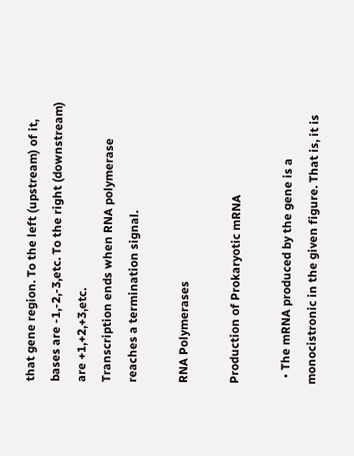that gene region. To the left (upstream) of it, bases are -1,-2,-3,etc. To the right (downstream) are +1,+2,+3,etc.
Transcription ends when RNA polymerase reaches a termination signal.

RNA Polymerases

Production of Prokaryotic mRNA

  • The mRNA produced by the gene is a monocistronic in the given figure. That is, it is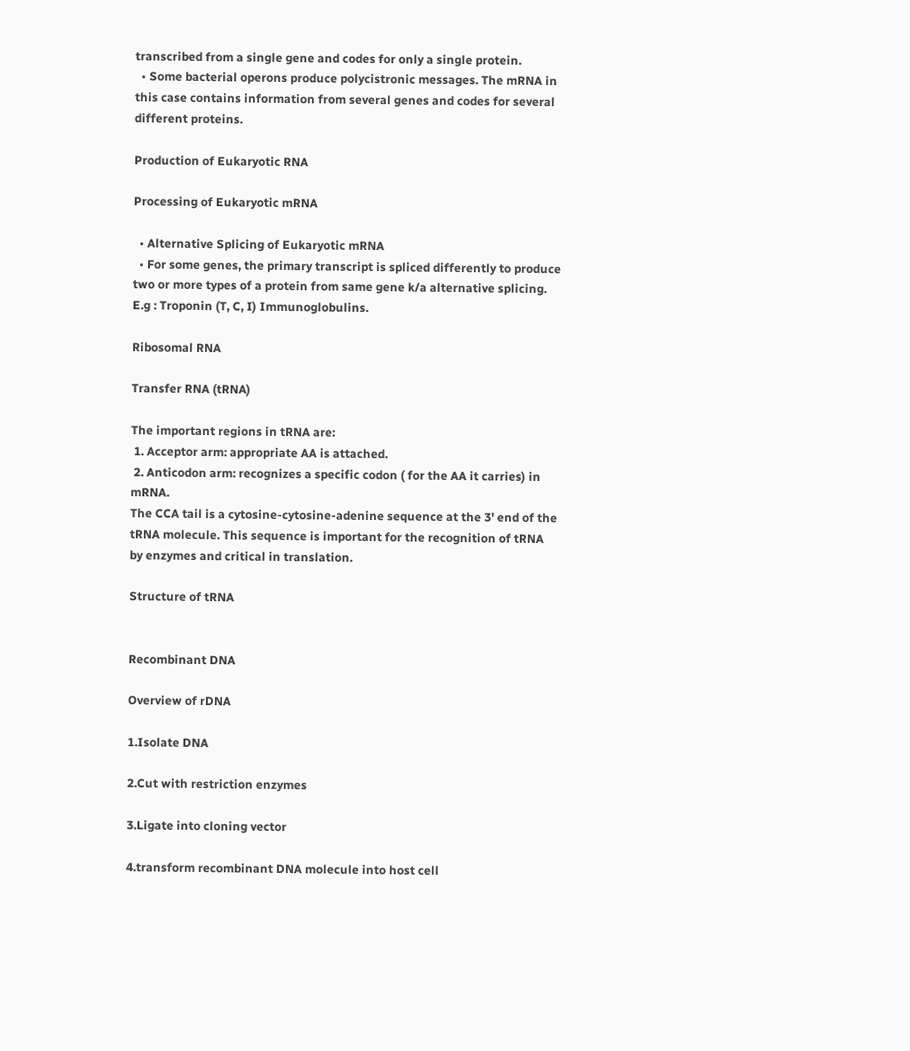transcribed from a single gene and codes for only a single protein.
  • Some bacterial operons produce polycistronic messages. The mRNA in this case contains information from several genes and codes for several different proteins.

Production of Eukaryotic RNA

Processing of Eukaryotic mRNA

  • Alternative Splicing of Eukaryotic mRNA
  • For some genes, the primary transcript is spliced differently to produce two or more types of a protein from same gene k/a alternative splicing. E.g : Troponin (T, C, I) Immunoglobulins.

Ribosomal RNA

Transfer RNA (tRNA)

The important regions in tRNA are:
 1. Acceptor arm: appropriate AA is attached.
 2. Anticodon arm: recognizes a specific codon ( for the AA it carries) in mRNA.
The CCA tail is a cytosine-cytosine-adenine sequence at the 3' end of the tRNA molecule. This sequence is important for the recognition of tRNA by enzymes and critical in translation.

Structure of tRNA


Recombinant DNA

Overview of rDNA

1.Isolate DNA

2.Cut with restriction enzymes

3.Ligate into cloning vector

4.transform recombinant DNA molecule into host cell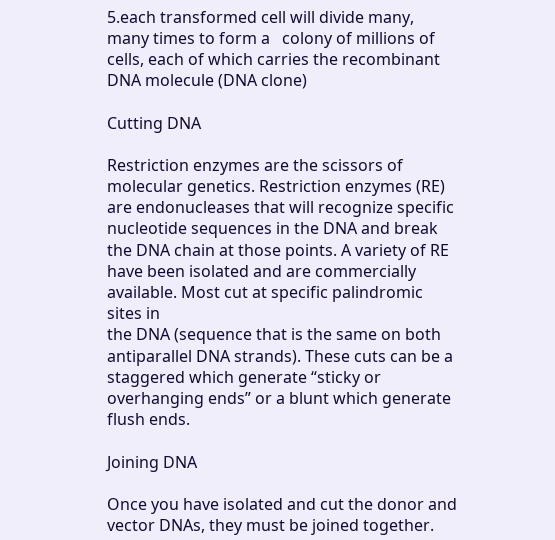5.each transformed cell will divide many, many times to form a   colony of millions of cells, each of which carries the recombinant DNA molecule (DNA clone)

Cutting DNA

Restriction enzymes are the scissors of molecular genetics. Restriction enzymes (RE) are endonucleases that will recognize specific nucleotide sequences in the DNA and break the DNA chain at those points. A variety of RE have been isolated and are commercially available. Most cut at specific palindromic sites in
the DNA (sequence that is the same on both antiparallel DNA strands). These cuts can be a staggered which generate “sticky or overhanging ends” or a blunt which generate flush ends.

Joining DNA

Once you have isolated and cut the donor and vector DNAs, they must be joined together.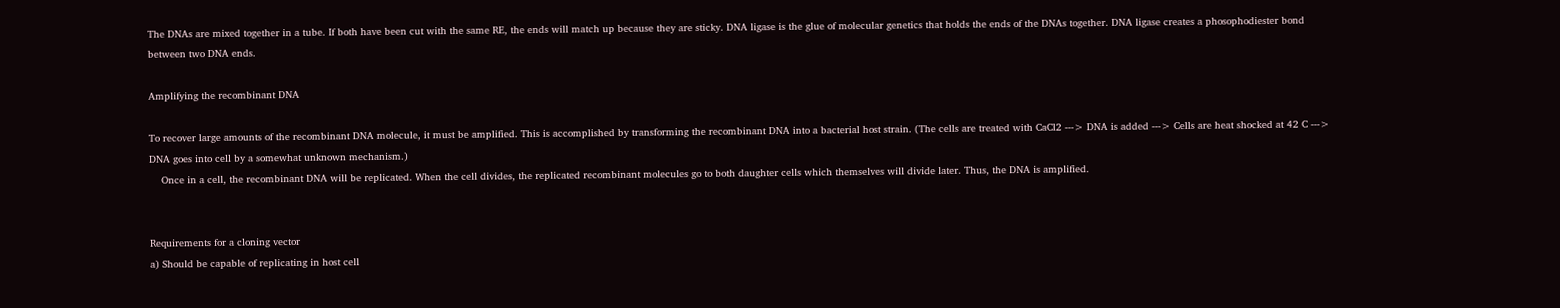The DNAs are mixed together in a tube. If both have been cut with the same RE, the ends will match up because they are sticky. DNA ligase is the glue of molecular genetics that holds the ends of the DNAs together. DNA ligase creates a phosophodiester bond between two DNA ends.

Amplifying the recombinant DNA

To recover large amounts of the recombinant DNA molecule, it must be amplified. This is accomplished by transforming the recombinant DNA into a bacterial host strain. (The cells are treated with CaCl2 ---> DNA is added ---> Cells are heat shocked at 42 C ---> DNA goes into cell by a somewhat unknown mechanism.)
    Once in a cell, the recombinant DNA will be replicated. When the cell divides, the replicated recombinant molecules go to both daughter cells which themselves will divide later. Thus, the DNA is amplified.


Requirements for a cloning vector
a) Should be capable of replicating in host cell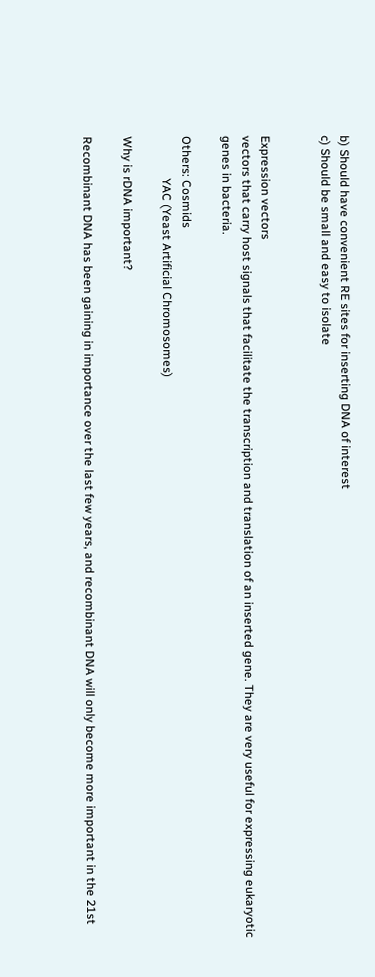b) Should have convenient RE sites for inserting DNA of interest
c) Should be small and easy to isolate


Expression vectors
vectors that carry host signals that facilitate the transcription and translation of an inserted gene. They are very useful for expressing eukaryotic genes in bacteria.

Others: Cosmids
              YAC (Yeast Artificial Chromosomes)

Why is rDNA important?

Recombinant DNA has been gaining in importance over the last few years, and recombinant DNA will only become more important in the 21st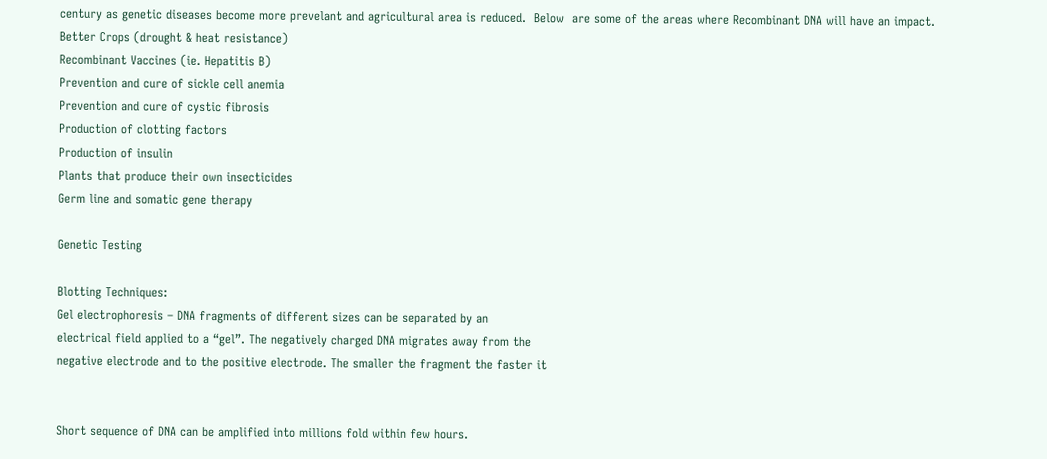century as genetic diseases become more prevelant and agricultural area is reduced.  Below  are some of the areas where Recombinant DNA will have an impact.
Better Crops (drought & heat resistance)
Recombinant Vaccines (ie. Hepatitis B)
Prevention and cure of sickle cell anemia
Prevention and cure of cystic fibrosis
Production of clotting factors
Production of insulin
Plants that produce their own insecticides
Germ line and somatic gene therapy

Genetic Testing

Blotting Techniques:
Gel electrophoresis – DNA fragments of different sizes can be separated by an
electrical field applied to a “gel”. The negatively charged DNA migrates away from the
negative electrode and to the positive electrode. The smaller the fragment the faster it


Short sequence of DNA can be amplified into millions fold within few hours.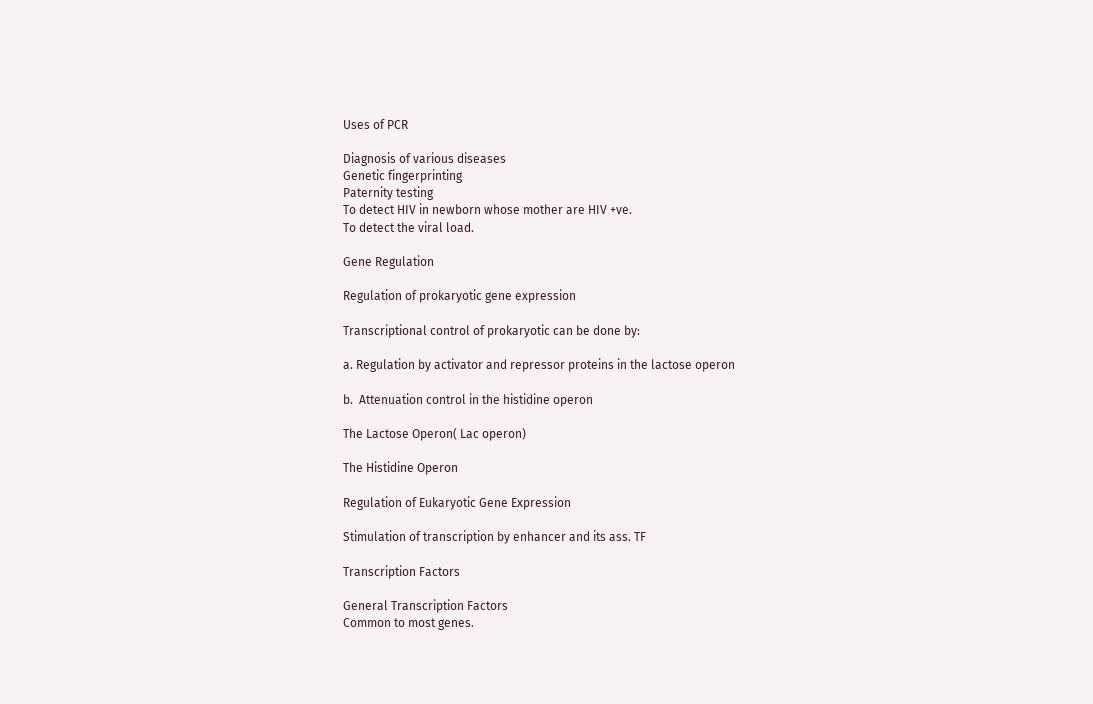Uses of PCR

Diagnosis of various diseases
Genetic fingerprinting
Paternity testing
To detect HIV in newborn whose mother are HIV +ve.
To detect the viral load.

Gene Regulation

Regulation of prokaryotic gene expression

Transcriptional control of prokaryotic can be done by:

a. Regulation by activator and repressor proteins in the lactose operon

b.  Attenuation control in the histidine operon

The Lactose Operon( Lac operon)

The Histidine Operon

Regulation of Eukaryotic Gene Expression

Stimulation of transcription by enhancer and its ass. TF

Transcription Factors

General Transcription Factors
Common to most genes.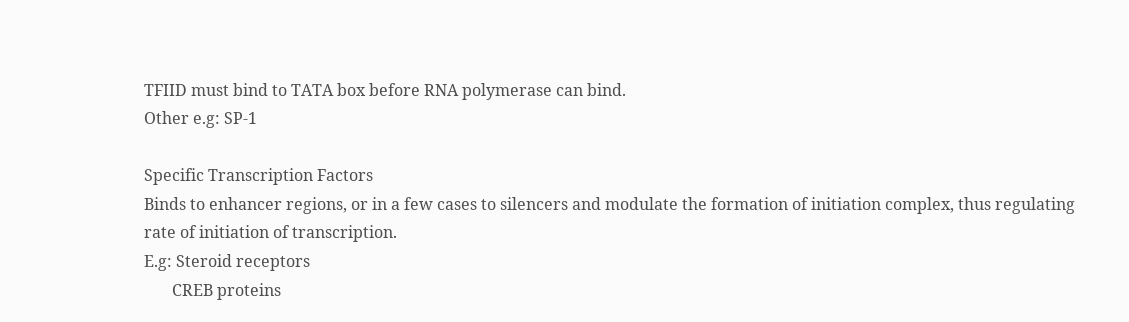TFIID must bind to TATA box before RNA polymerase can bind.
Other e.g: SP-1

Specific Transcription Factors
Binds to enhancer regions, or in a few cases to silencers and modulate the formation of initiation complex, thus regulating rate of initiation of transcription.
E.g: Steroid receptors
       CREB proteins